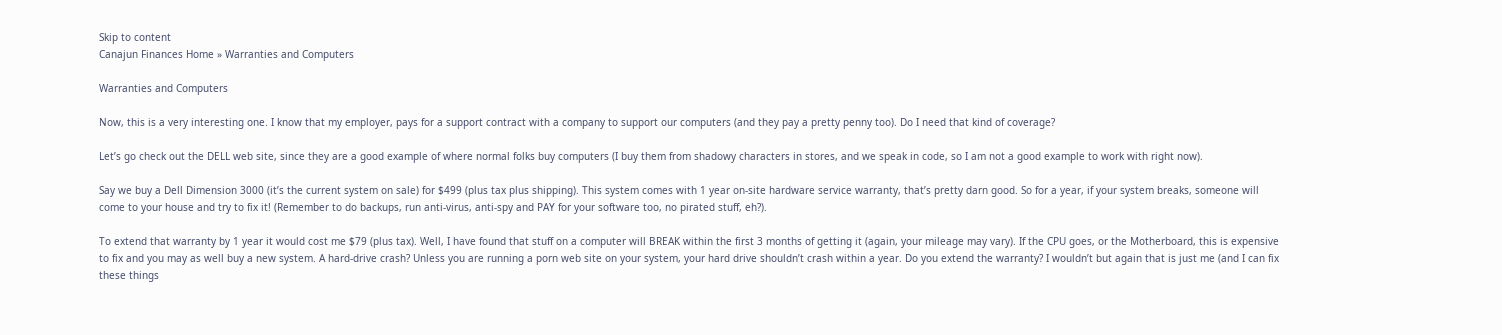Skip to content
Canajun Finances Home » Warranties and Computers

Warranties and Computers

Now, this is a very interesting one. I know that my employer, pays for a support contract with a company to support our computers (and they pay a pretty penny too). Do I need that kind of coverage?

Let’s go check out the DELL web site, since they are a good example of where normal folks buy computers (I buy them from shadowy characters in stores, and we speak in code, so I am not a good example to work with right now).

Say we buy a Dell Dimension 3000 (it’s the current system on sale) for $499 (plus tax plus shipping). This system comes with 1 year on-site hardware service warranty, that’s pretty darn good. So for a year, if your system breaks, someone will come to your house and try to fix it! (Remember to do backups, run anti-virus, anti-spy and PAY for your software too, no pirated stuff, eh?).

To extend that warranty by 1 year it would cost me $79 (plus tax). Well, I have found that stuff on a computer will BREAK within the first 3 months of getting it (again, your mileage may vary). If the CPU goes, or the Motherboard, this is expensive to fix and you may as well buy a new system. A hard-drive crash? Unless you are running a porn web site on your system, your hard drive shouldn’t crash within a year. Do you extend the warranty? I wouldn’t but again that is just me (and I can fix these things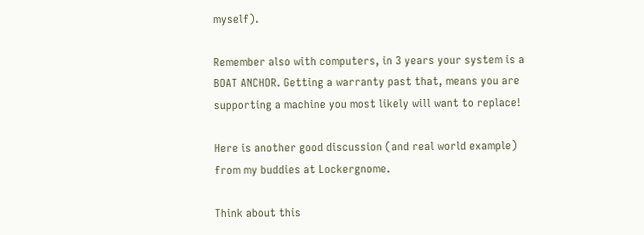myself).

Remember also with computers, in 3 years your system is a BOAT ANCHOR. Getting a warranty past that, means you are supporting a machine you most likely will want to replace!

Here is another good discussion (and real world example) from my buddies at Lockergnome.

Think about this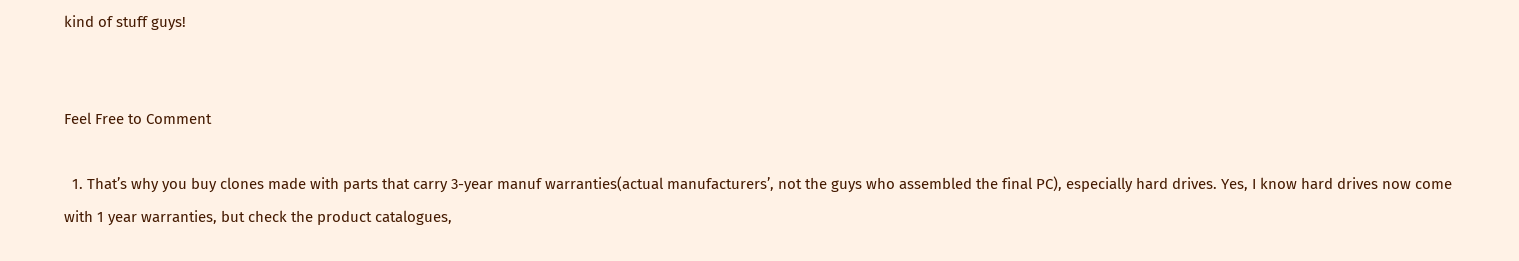kind of stuff guys!


Feel Free to Comment

  1. That’s why you buy clones made with parts that carry 3-year manuf warranties(actual manufacturers’, not the guys who assembled the final PC), especially hard drives. Yes, I know hard drives now come with 1 year warranties, but check the product catalogues,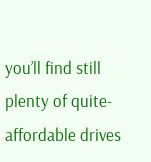you’ll find still plenty of quite-affordable drives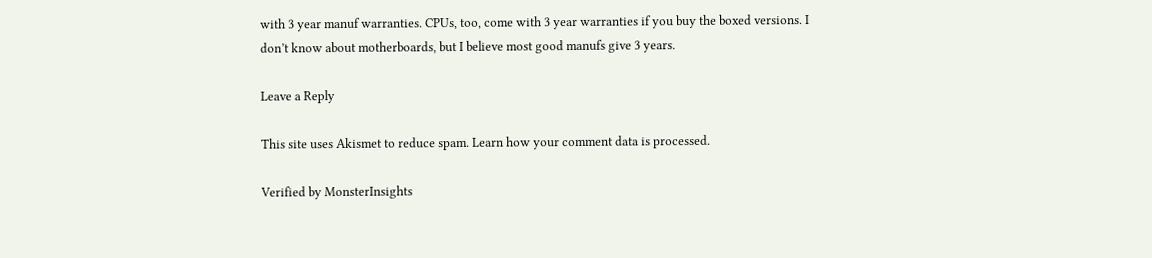with 3 year manuf warranties. CPUs, too, come with 3 year warranties if you buy the boxed versions. I don’t know about motherboards, but I believe most good manufs give 3 years.

Leave a Reply

This site uses Akismet to reduce spam. Learn how your comment data is processed.

Verified by MonsterInsights